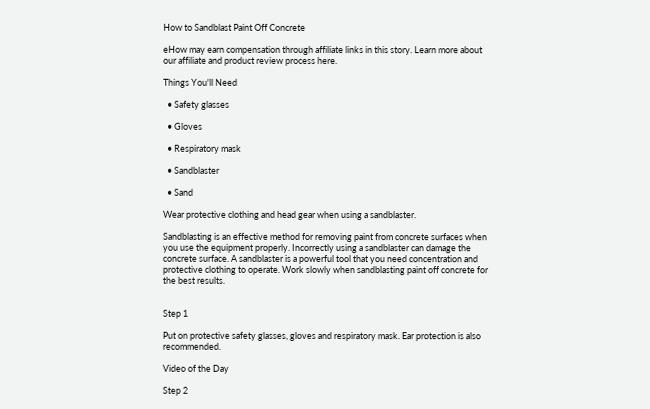How to Sandblast Paint Off Concrete

eHow may earn compensation through affiliate links in this story. Learn more about our affiliate and product review process here.

Things You'll Need

  • Safety glasses

  • Gloves

  • Respiratory mask

  • Sandblaster

  • Sand

Wear protective clothing and head gear when using a sandblaster.

Sandblasting is an effective method for removing paint from concrete surfaces when you use the equipment properly. Incorrectly using a sandblaster can damage the concrete surface. A sandblaster is a powerful tool that you need concentration and protective clothing to operate. Work slowly when sandblasting paint off concrete for the best results.


Step 1

Put on protective safety glasses, gloves and respiratory mask. Ear protection is also recommended.

Video of the Day

Step 2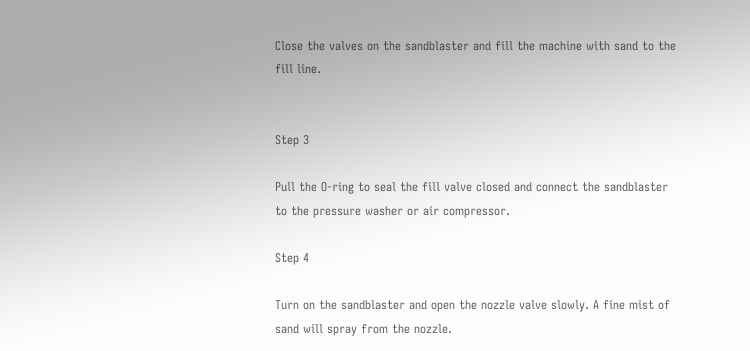Close the valves on the sandblaster and fill the machine with sand to the fill line.


Step 3

Pull the O-ring to seal the fill valve closed and connect the sandblaster to the pressure washer or air compressor.

Step 4

Turn on the sandblaster and open the nozzle valve slowly. A fine mist of sand will spray from the nozzle.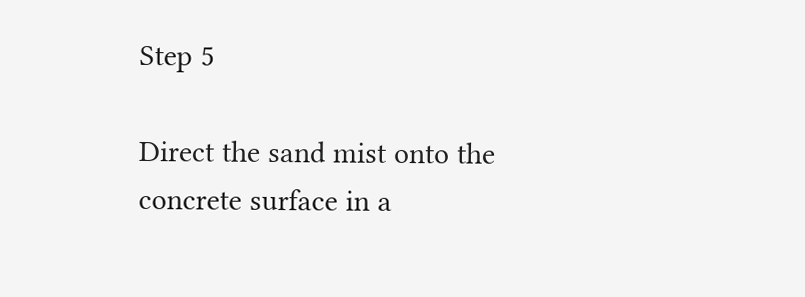Step 5

Direct the sand mist onto the concrete surface in a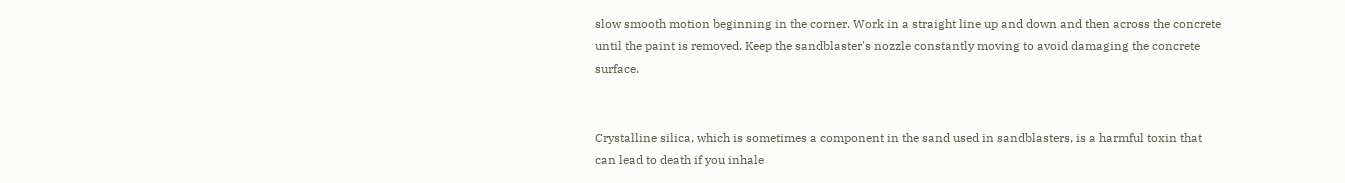slow smooth motion beginning in the corner. Work in a straight line up and down and then across the concrete until the paint is removed. Keep the sandblaster's nozzle constantly moving to avoid damaging the concrete surface.


Crystalline silica, which is sometimes a component in the sand used in sandblasters, is a harmful toxin that can lead to death if you inhale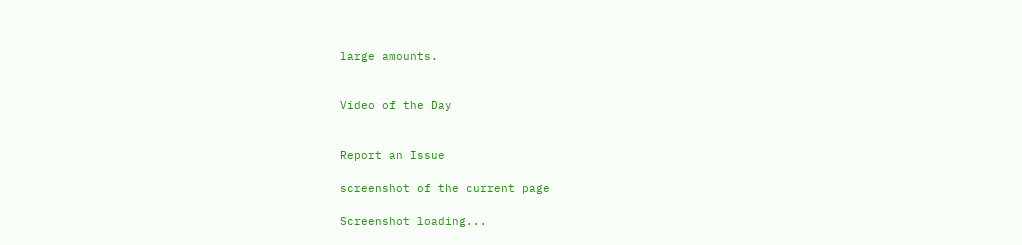large amounts.


Video of the Day


Report an Issue

screenshot of the current page

Screenshot loading...